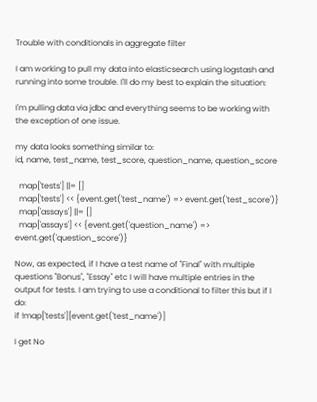Trouble with conditionals in aggregate filter

I am working to pull my data into elasticsearch using logstash and running into some trouble. I'll do my best to explain the situation:

I'm pulling data via jdbc and everything seems to be working with the exception of one issue.

my data looks something similar to:
id, name, test_name, test_score, question_name, question_score

  map['tests'] ||= []
  map['tests'] << {event.get('test_name') => event.get('test_score')}
  map['assays'] ||= []
  map['assays'] << {event.get('question_name') => event.get('question_score')}

Now, as expected, if I have a test name of "Final" with multiple questions "Bonus", "Essay" etc I will have multiple entries in the output for tests. I am trying to use a conditional to filter this but if I do:
if !map['tests'][event.get('test_name')]

I get No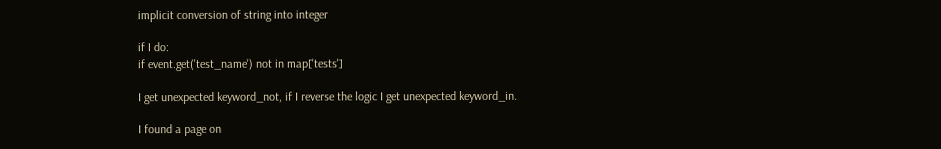implicit conversion of string into integer

if I do:
if event.get('test_name') not in map['tests']

I get unexpected keyword_not, if I reverse the logic I get unexpected keyword_in.

I found a page on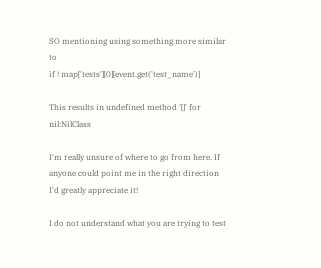SO mentioning using something more similar to
if ! map['tests'][0][event.get('test_name')]

This results in undefined method '[]' for nil:NilClass

I'm really unsure of where to go from here. If anyone could point me in the right direction I'd greatly appreciate it!

I do not understand what you are trying to test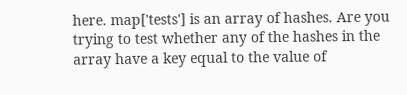here. map['tests'] is an array of hashes. Are you trying to test whether any of the hashes in the array have a key equal to the value of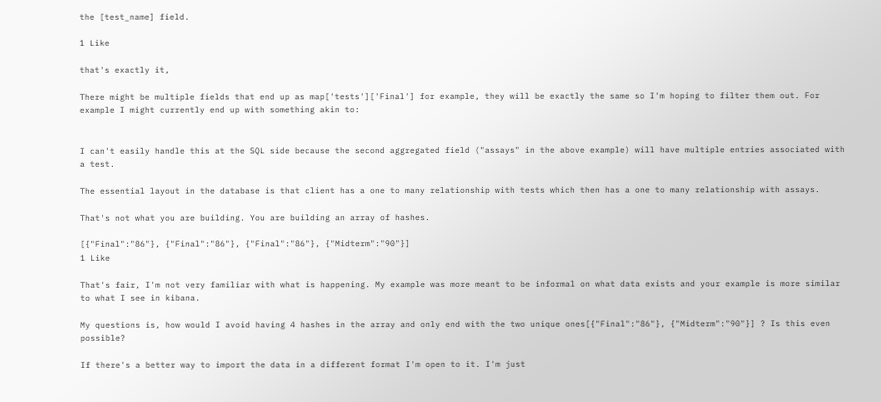the [test_name] field.

1 Like

that's exactly it,

There might be multiple fields that end up as map['tests']['Final'] for example, they will be exactly the same so I'm hoping to filter them out. For example I might currently end up with something akin to:


I can't easily handle this at the SQL side because the second aggregated field ("assays" in the above example) will have multiple entries associated with a test.

The essential layout in the database is that client has a one to many relationship with tests which then has a one to many relationship with assays.

That's not what you are building. You are building an array of hashes.

[{"Final":"86"}, {"Final":"86"}, {"Final":"86"}, {"Midterm":"90"}]
1 Like

That's fair, I'm not very familiar with what is happening. My example was more meant to be informal on what data exists and your example is more similar to what I see in kibana.

My questions is, how would I avoid having 4 hashes in the array and only end with the two unique ones[{"Final":"86"}, {"Midterm":"90"}] ? Is this even possible?

If there's a better way to import the data in a different format I'm open to it. I'm just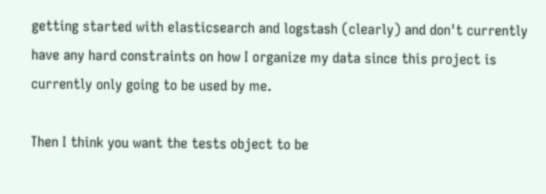getting started with elasticsearch and logstash (clearly) and don't currently have any hard constraints on how I organize my data since this project is currently only going to be used by me.

Then I think you want the tests object to be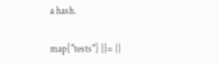a hash.

map["tests"] ||= {}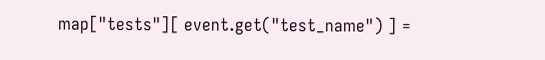map["tests"][ event.get("test_name") ] =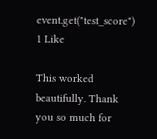event.get("test_score")
1 Like

This worked beautifully. Thank you so much for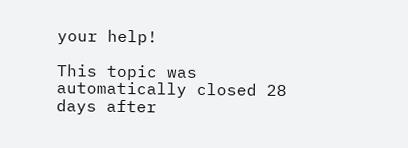your help!

This topic was automatically closed 28 days after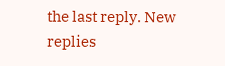the last reply. New replies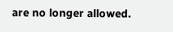are no longer allowed.